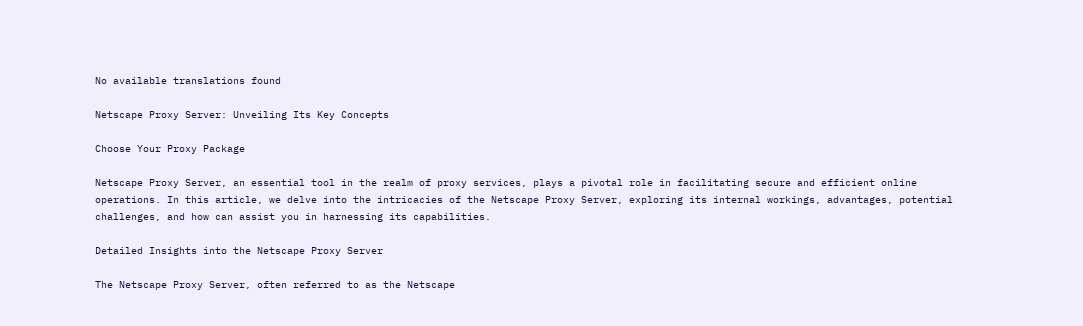No available translations found

Netscape Proxy Server: Unveiling Its Key Concepts

Choose Your Proxy Package

Netscape Proxy Server, an essential tool in the realm of proxy services, plays a pivotal role in facilitating secure and efficient online operations. In this article, we delve into the intricacies of the Netscape Proxy Server, exploring its internal workings, advantages, potential challenges, and how can assist you in harnessing its capabilities.

Detailed Insights into the Netscape Proxy Server

The Netscape Proxy Server, often referred to as the Netscape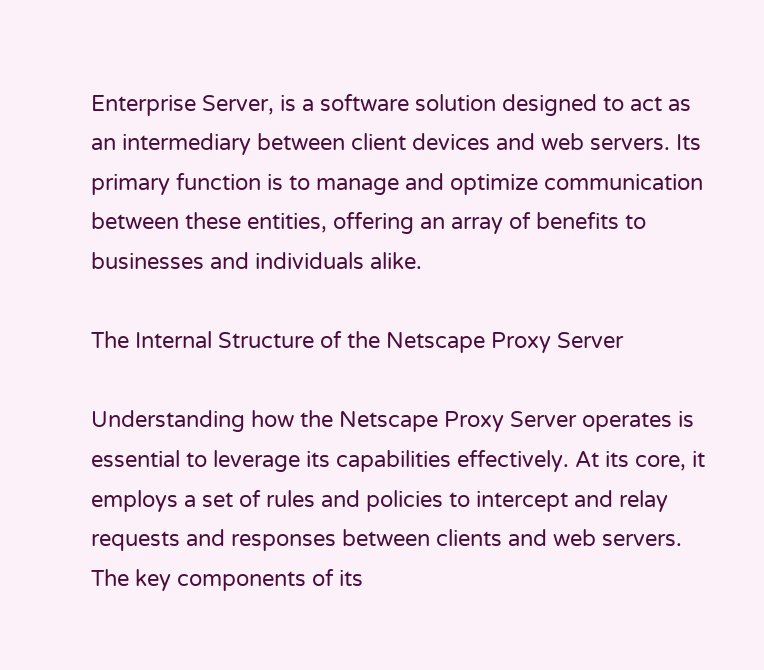Enterprise Server, is a software solution designed to act as an intermediary between client devices and web servers. Its primary function is to manage and optimize communication between these entities, offering an array of benefits to businesses and individuals alike.

The Internal Structure of the Netscape Proxy Server

Understanding how the Netscape Proxy Server operates is essential to leverage its capabilities effectively. At its core, it employs a set of rules and policies to intercept and relay requests and responses between clients and web servers. The key components of its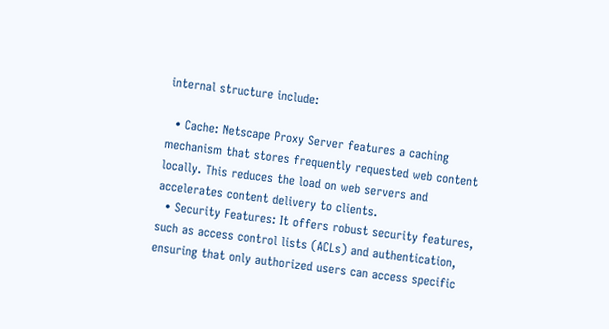internal structure include:

  • Cache: Netscape Proxy Server features a caching mechanism that stores frequently requested web content locally. This reduces the load on web servers and accelerates content delivery to clients.
  • Security Features: It offers robust security features, such as access control lists (ACLs) and authentication, ensuring that only authorized users can access specific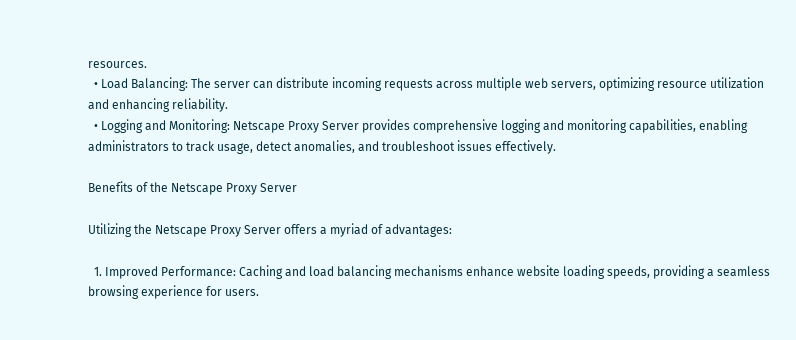resources.
  • Load Balancing: The server can distribute incoming requests across multiple web servers, optimizing resource utilization and enhancing reliability.
  • Logging and Monitoring: Netscape Proxy Server provides comprehensive logging and monitoring capabilities, enabling administrators to track usage, detect anomalies, and troubleshoot issues effectively.

Benefits of the Netscape Proxy Server

Utilizing the Netscape Proxy Server offers a myriad of advantages:

  1. Improved Performance: Caching and load balancing mechanisms enhance website loading speeds, providing a seamless browsing experience for users.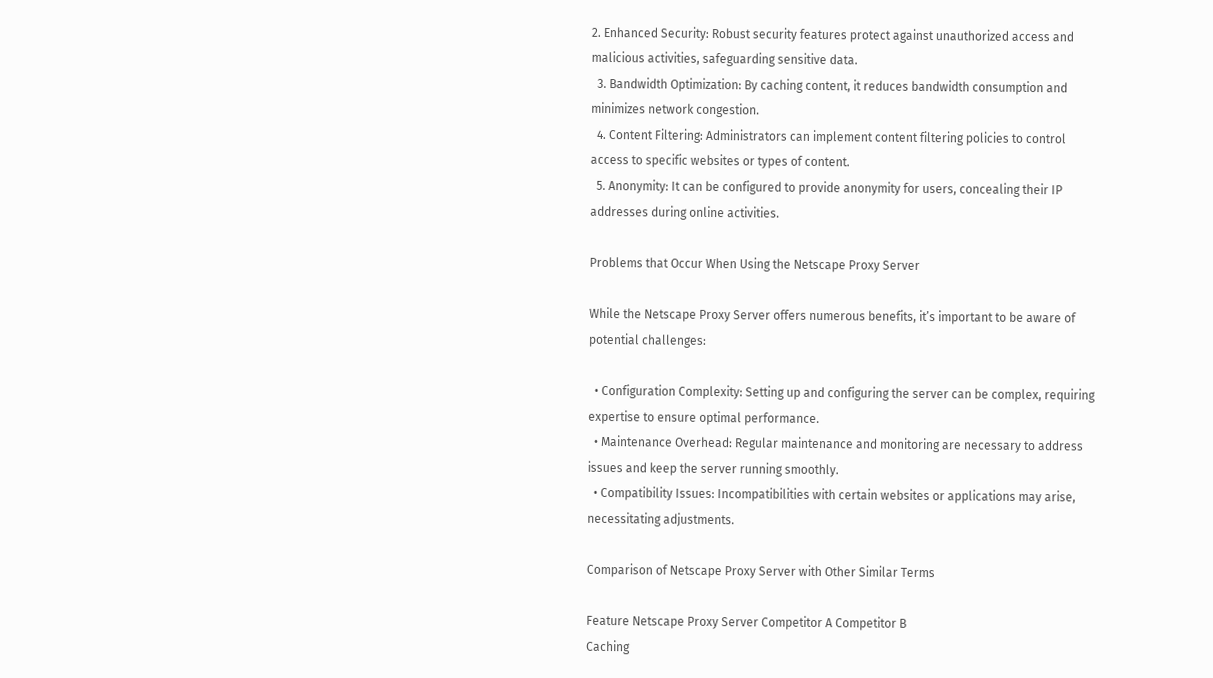2. Enhanced Security: Robust security features protect against unauthorized access and malicious activities, safeguarding sensitive data.
  3. Bandwidth Optimization: By caching content, it reduces bandwidth consumption and minimizes network congestion.
  4. Content Filtering: Administrators can implement content filtering policies to control access to specific websites or types of content.
  5. Anonymity: It can be configured to provide anonymity for users, concealing their IP addresses during online activities.

Problems that Occur When Using the Netscape Proxy Server

While the Netscape Proxy Server offers numerous benefits, it’s important to be aware of potential challenges:

  • Configuration Complexity: Setting up and configuring the server can be complex, requiring expertise to ensure optimal performance.
  • Maintenance Overhead: Regular maintenance and monitoring are necessary to address issues and keep the server running smoothly.
  • Compatibility Issues: Incompatibilities with certain websites or applications may arise, necessitating adjustments.

Comparison of Netscape Proxy Server with Other Similar Terms

Feature Netscape Proxy Server Competitor A Competitor B
Caching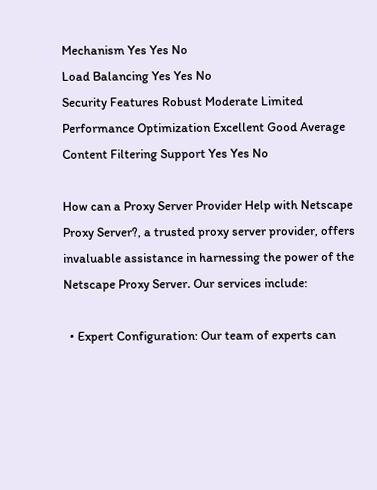Mechanism Yes Yes No
Load Balancing Yes Yes No
Security Features Robust Moderate Limited
Performance Optimization Excellent Good Average
Content Filtering Support Yes Yes No

How can a Proxy Server Provider Help with Netscape Proxy Server?, a trusted proxy server provider, offers invaluable assistance in harnessing the power of the Netscape Proxy Server. Our services include:

  • Expert Configuration: Our team of experts can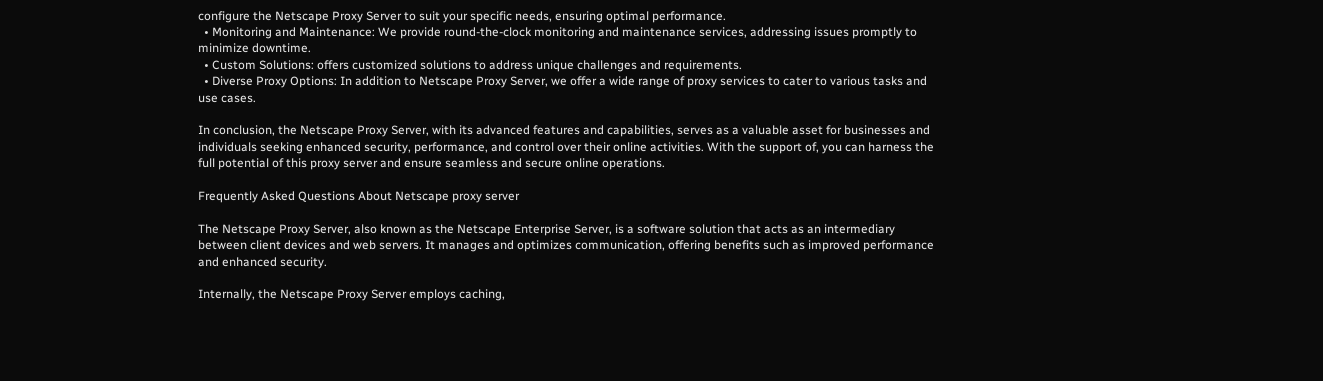configure the Netscape Proxy Server to suit your specific needs, ensuring optimal performance.
  • Monitoring and Maintenance: We provide round-the-clock monitoring and maintenance services, addressing issues promptly to minimize downtime.
  • Custom Solutions: offers customized solutions to address unique challenges and requirements.
  • Diverse Proxy Options: In addition to Netscape Proxy Server, we offer a wide range of proxy services to cater to various tasks and use cases.

In conclusion, the Netscape Proxy Server, with its advanced features and capabilities, serves as a valuable asset for businesses and individuals seeking enhanced security, performance, and control over their online activities. With the support of, you can harness the full potential of this proxy server and ensure seamless and secure online operations.

Frequently Asked Questions About Netscape proxy server

The Netscape Proxy Server, also known as the Netscape Enterprise Server, is a software solution that acts as an intermediary between client devices and web servers. It manages and optimizes communication, offering benefits such as improved performance and enhanced security.

Internally, the Netscape Proxy Server employs caching,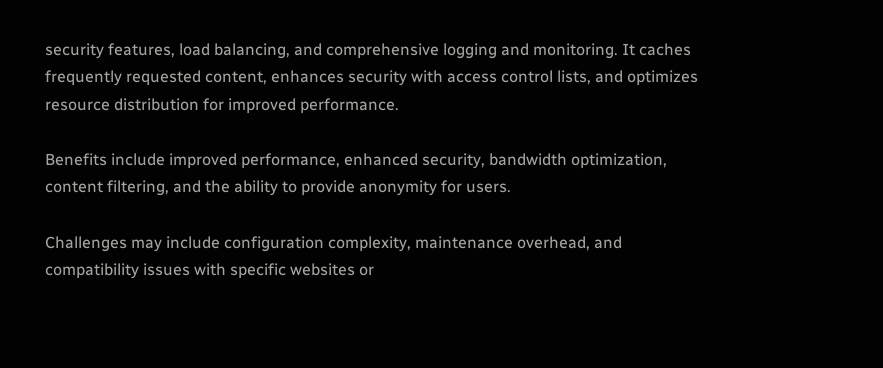security features, load balancing, and comprehensive logging and monitoring. It caches frequently requested content, enhances security with access control lists, and optimizes resource distribution for improved performance.

Benefits include improved performance, enhanced security, bandwidth optimization, content filtering, and the ability to provide anonymity for users.

Challenges may include configuration complexity, maintenance overhead, and compatibility issues with specific websites or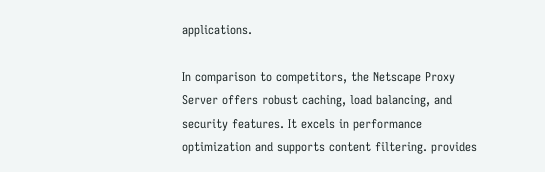applications.

In comparison to competitors, the Netscape Proxy Server offers robust caching, load balancing, and security features. It excels in performance optimization and supports content filtering. provides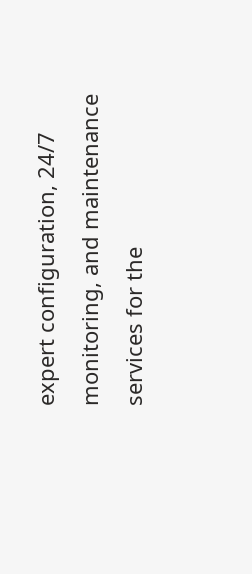expert configuration, 24/7 monitoring, and maintenance services for the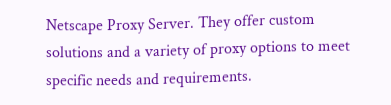Netscape Proxy Server. They offer custom solutions and a variety of proxy options to meet specific needs and requirements.